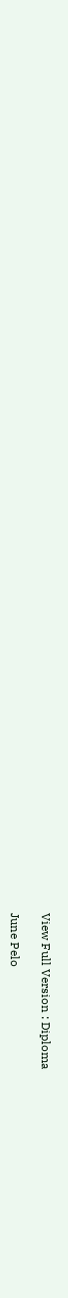View Full Version : Diploma

June Pelo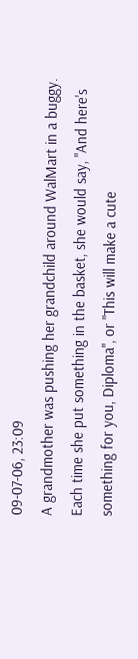09-07-06, 23:09
A grandmother was pushing her grandchild around WalMart in a buggy. Each time she put something in the basket, she would say, "And here's something for you, Diploma", or "This will make a cute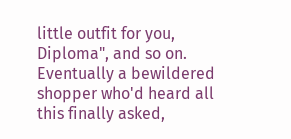little outfit for you, Diploma", and so on.
Eventually a bewildered shopper who'd heard all this finally asked,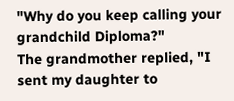"Why do you keep calling your grandchild Diploma?"
The grandmother replied, "I sent my daughter to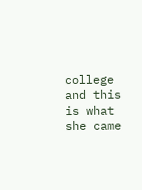college and this is what she came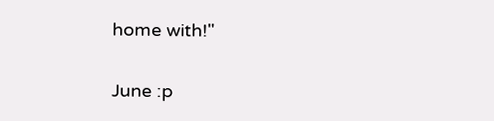home with!"

June :p